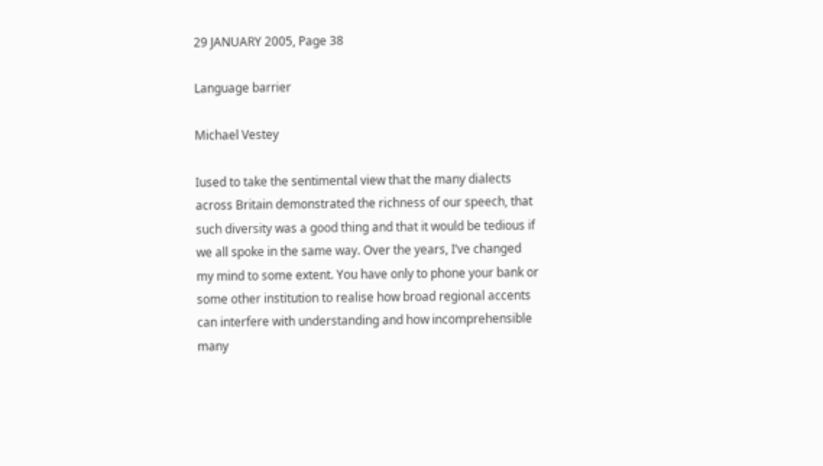29 JANUARY 2005, Page 38

Language barrier

Michael Vestey

Iused to take the sentimental view that the many dialects across Britain demonstrated the richness of our speech, that such diversity was a good thing and that it would be tedious if we all spoke in the same way. Over the years, I’ve changed my mind to some extent. You have only to phone your bank or some other institution to realise how broad regional accents can interfere with understanding and how incomprehensible many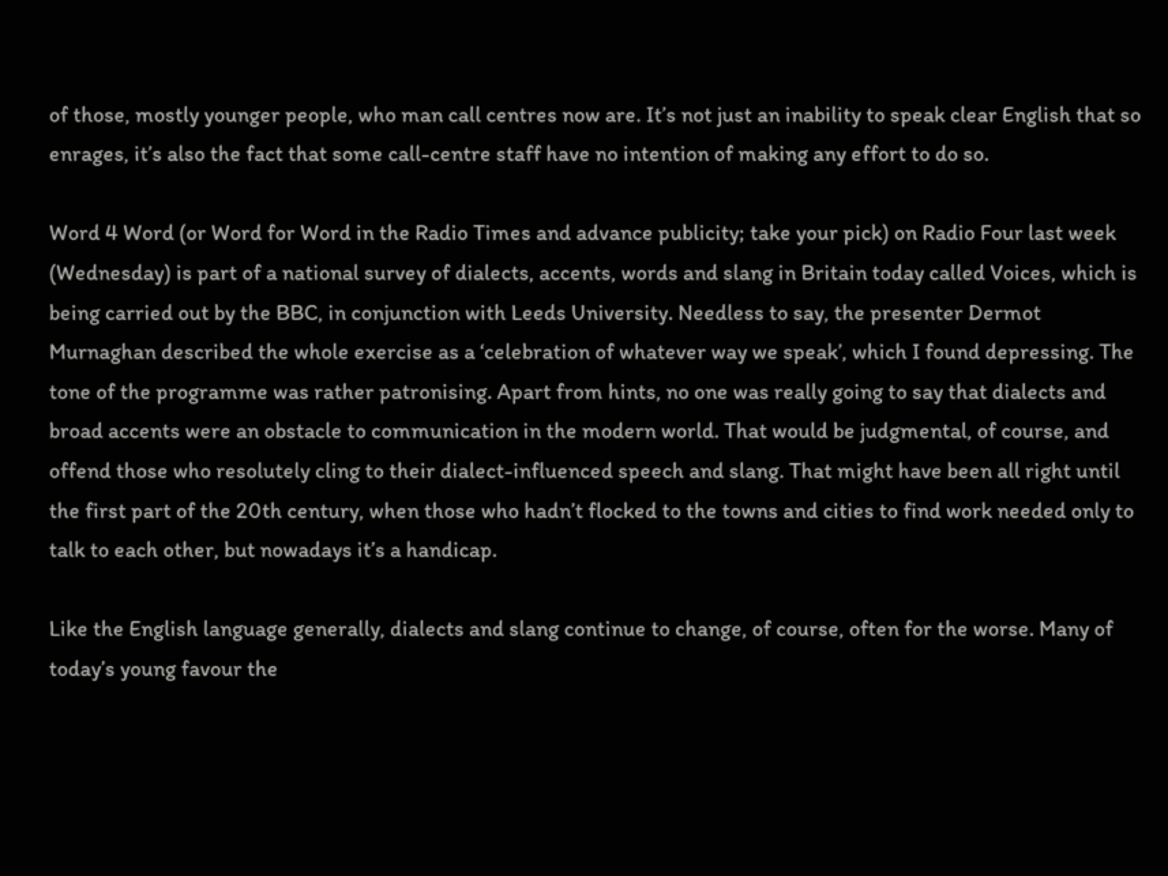of those, mostly younger people, who man call centres now are. It’s not just an inability to speak clear English that so enrages, it’s also the fact that some call-centre staff have no intention of making any effort to do so.

Word 4 Word (or Word for Word in the Radio Times and advance publicity; take your pick) on Radio Four last week (Wednesday) is part of a national survey of dialects, accents, words and slang in Britain today called Voices, which is being carried out by the BBC, in conjunction with Leeds University. Needless to say, the presenter Dermot Murnaghan described the whole exercise as a ‘celebration of whatever way we speak’, which I found depressing. The tone of the programme was rather patronising. Apart from hints, no one was really going to say that dialects and broad accents were an obstacle to communication in the modern world. That would be judgmental, of course, and offend those who resolutely cling to their dialect-influenced speech and slang. That might have been all right until the first part of the 20th century, when those who hadn’t flocked to the towns and cities to find work needed only to talk to each other, but nowadays it’s a handicap.

Like the English language generally, dialects and slang continue to change, of course, often for the worse. Many of today’s young favour the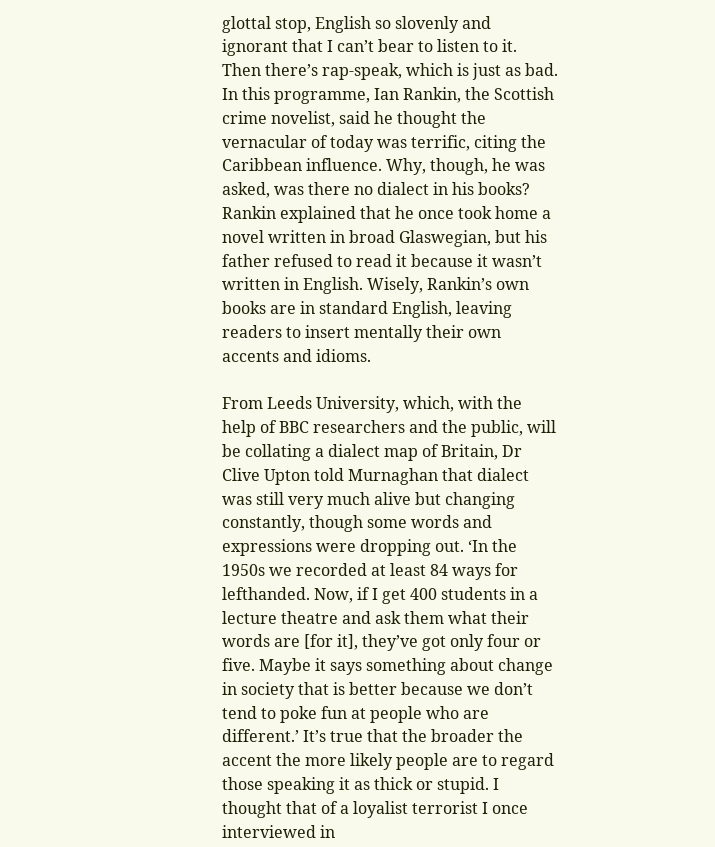glottal stop, English so slovenly and ignorant that I can’t bear to listen to it. Then there’s rap-speak, which is just as bad. In this programme, Ian Rankin, the Scottish crime novelist, said he thought the vernacular of today was terrific, citing the Caribbean influence. Why, though, he was asked, was there no dialect in his books? Rankin explained that he once took home a novel written in broad Glaswegian, but his father refused to read it because it wasn’t written in English. Wisely, Rankin’s own books are in standard English, leaving readers to insert mentally their own accents and idioms.

From Leeds University, which, with the help of BBC researchers and the public, will be collating a dialect map of Britain, Dr Clive Upton told Murnaghan that dialect was still very much alive but changing constantly, though some words and expressions were dropping out. ‘In the 1950s we recorded at least 84 ways for lefthanded. Now, if I get 400 students in a lecture theatre and ask them what their words are [for it], they’ve got only four or five. Maybe it says something about change in society that is better because we don’t tend to poke fun at people who are different.’ It’s true that the broader the accent the more likely people are to regard those speaking it as thick or stupid. I thought that of a loyalist terrorist I once interviewed in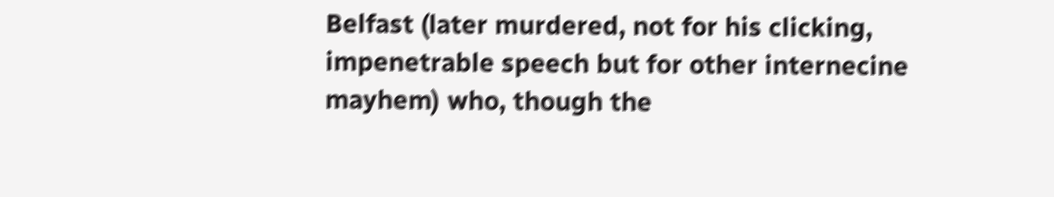Belfast (later murdered, not for his clicking, impenetrable speech but for other internecine mayhem) who, though the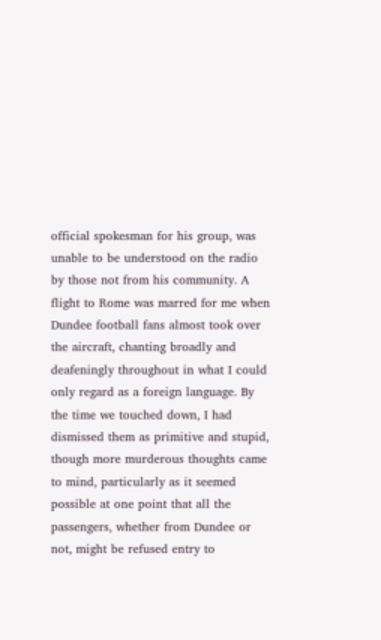official spokesman for his group, was unable to be understood on the radio by those not from his community. A flight to Rome was marred for me when Dundee football fans almost took over the aircraft, chanting broadly and deafeningly throughout in what I could only regard as a foreign language. By the time we touched down, I had dismissed them as primitive and stupid, though more murderous thoughts came to mind, particularly as it seemed possible at one point that all the passengers, whether from Dundee or not, might be refused entry to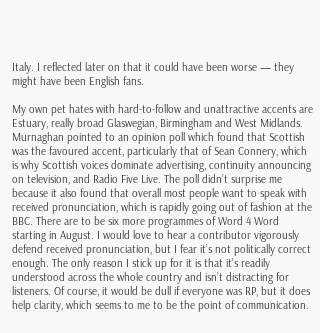Italy. I reflected later on that it could have been worse — they might have been English fans.

My own pet hates with hard-to-follow and unattractive accents are Estuary, really broad Glaswegian, Birmingham and West Midlands. Murnaghan pointed to an opinion poll which found that Scottish was the favoured accent, particularly that of Sean Connery, which is why Scottish voices dominate advertising, continuity announcing on television, and Radio Five Live. The poll didn’t surprise me because it also found that overall most people want to speak with received pronunciation, which is rapidly going out of fashion at the BBC. There are to be six more programmes of Word 4 Word starting in August. I would love to hear a contributor vigorously defend received pronunciation, but I fear it’s not politically correct enough. The only reason I stick up for it is that it’s readily understood across the whole country and isn’t distracting for listeners. Of course, it would be dull if everyone was RP, but it does help clarity, which seems to me to be the point of communication.